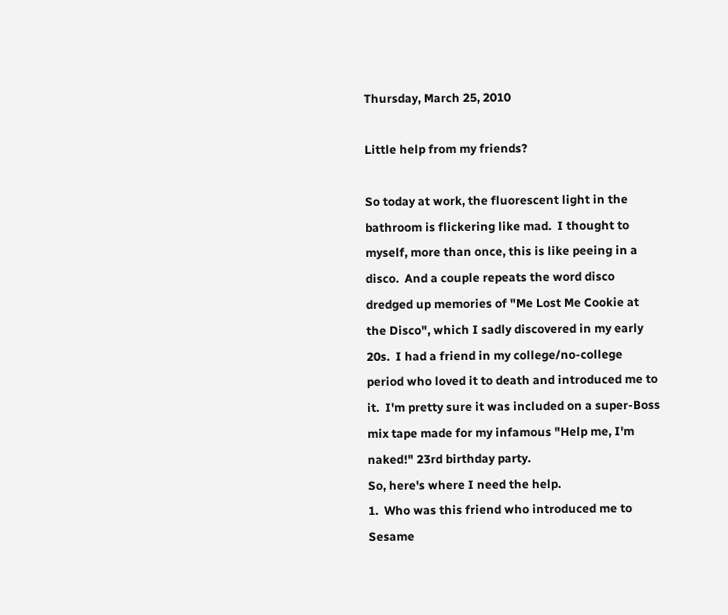Thursday, March 25, 2010

Little help from my friends?

So today at work, the fluorescent light in the bathroom is flickering like mad.  I thought to myself, more than once, this is like peeing in a disco.  And a couple repeats the word disco dredged up memories of "Me Lost Me Cookie at the Disco", which I sadly discovered in my early 20s.  I had a friend in my college/no-college period who loved it to death and introduced me to it.  I'm pretty sure it was included on a super-Boss mix tape made for my infamous "Help me, I'm naked!" 23rd birthday party.
So, here's where I need the help.
1.  Who was this friend who introduced me to Sesame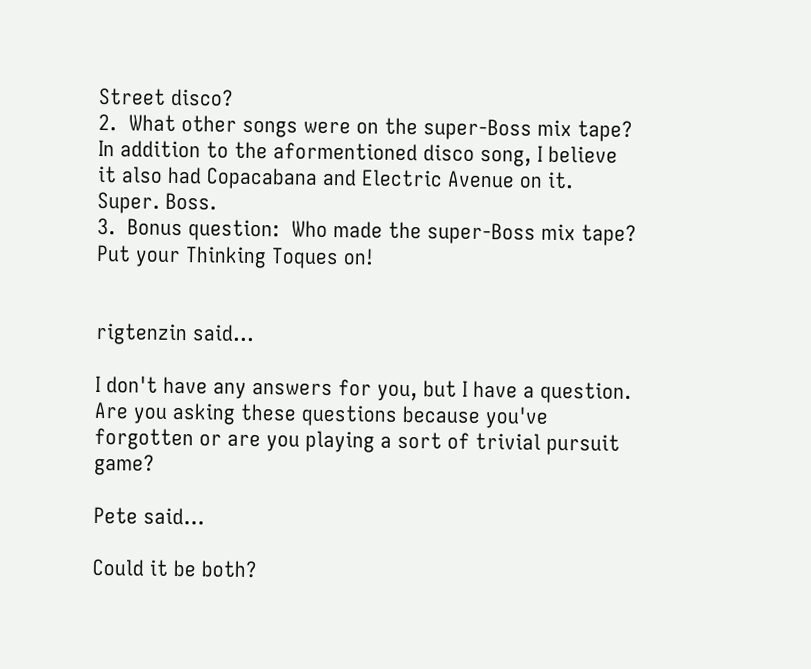Street disco?
2.  What other songs were on the super-Boss mix tape?  In addition to the aformentioned disco song, I believe it also had Copacabana and Electric Avenue on it.  Super. Boss.
3.  Bonus question:  Who made the super-Boss mix tape?
Put your Thinking Toques on!


rigtenzin said...

I don't have any answers for you, but I have a question. Are you asking these questions because you've forgotten or are you playing a sort of trivial pursuit game?

Pete said...

Could it be both?